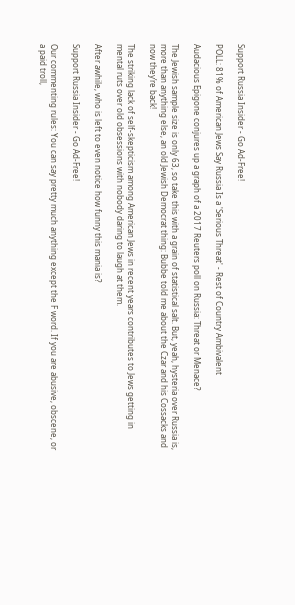Support Russia Insider - Go Ad-Free!

POLL: 81% of American Jews Say Russia Is a 'Serious Threat' - Rest of Country Ambivalent

Audacious Epigone conjures up a graph of a 2017 Reuters poll on Russia: Threat or Menace?

The Jewish sample size is only 63, so take this with a grain of statistical salt. But, yeah, hysteria over Russia is, more than anything else, an old Jewish Democrat thing: Bubbe told me about the Czar and his Cossacks and now they’re back!

The striking lack of self-skepticism among American Jews in recent years contributes to Jews getting in mental ruts over old obsessions with nobody daring to laugh at them.

After awhile, who is left to even notice how funny this mania is?

Support Russia Insider - Go Ad-Free!

Our commenting rules: You can say pretty much anything except the F word. If you are abusive, obscene, or a paid troll,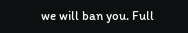we will ban you. Full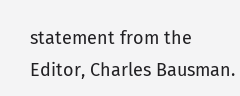statement from the Editor, Charles Bausman.